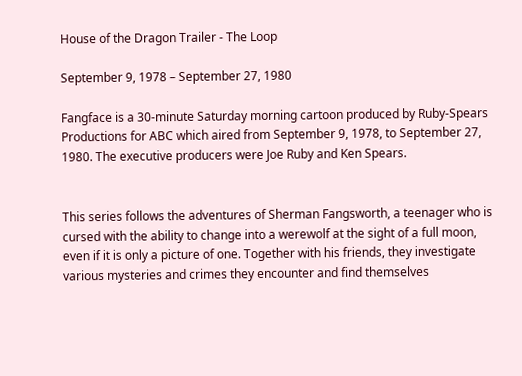House of the Dragon Trailer - The Loop

September 9, 1978 – September 27, 1980

Fangface is a 30-minute Saturday morning cartoon produced by Ruby-Spears Productions for ABC which aired from September 9, 1978, to September 27, 1980. The executive producers were Joe Ruby and Ken Spears.


This series follows the adventures of Sherman Fangsworth, a teenager who is cursed with the ability to change into a werewolf at the sight of a full moon, even if it is only a picture of one. Together with his friends, they investigate various mysteries and crimes they encounter and find themselves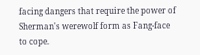facing dangers that require the power of Sherman's werewolf form as Fang-face to cope.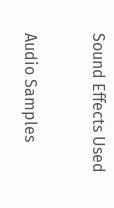Sound Effects Used

Audio Samples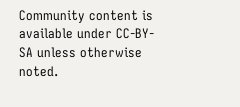Community content is available under CC-BY-SA unless otherwise noted.